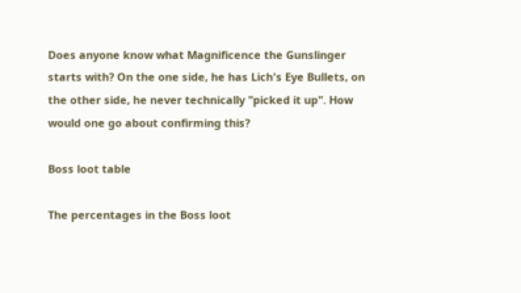Does anyone know what Magnificence the Gunslinger starts with? On the one side, he has Lich's Eye Bullets, on the other side, he never technically "picked it up". How would one go about confirming this?

Boss loot table

The percentages in the Boss loot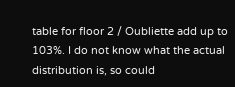table for floor 2 / Oubliette add up to 103%. I do not know what the actual distribution is, so could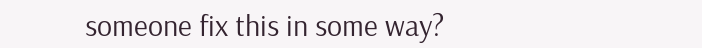someone fix this in some way?